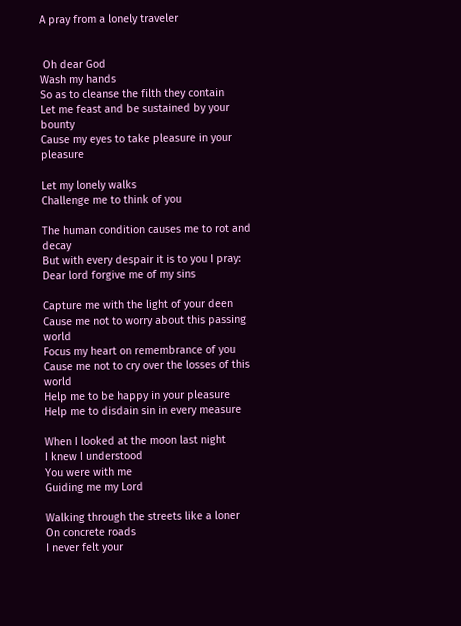A pray from a lonely traveler


 Oh dear God
Wash my hands
So as to cleanse the filth they contain
Let me feast and be sustained by your bounty
Cause my eyes to take pleasure in your pleasure

Let my lonely walks
Challenge me to think of you

The human condition causes me to rot and decay
But with every despair it is to you I pray:
Dear lord forgive me of my sins

Capture me with the light of your deen
Cause me not to worry about this passing world
Focus my heart on remembrance of you
Cause me not to cry over the losses of this world
Help me to be happy in your pleasure
Help me to disdain sin in every measure

When I looked at the moon last night
I knew I understood
You were with me
Guiding me my Lord

Walking through the streets like a loner
On concrete roads
I never felt your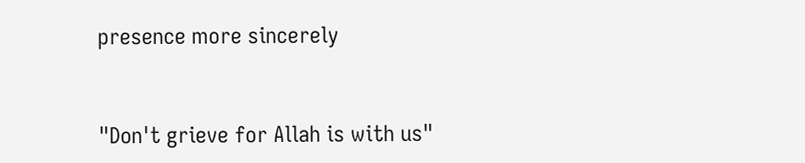presence more sincerely


"Don't grieve for Allah is with us"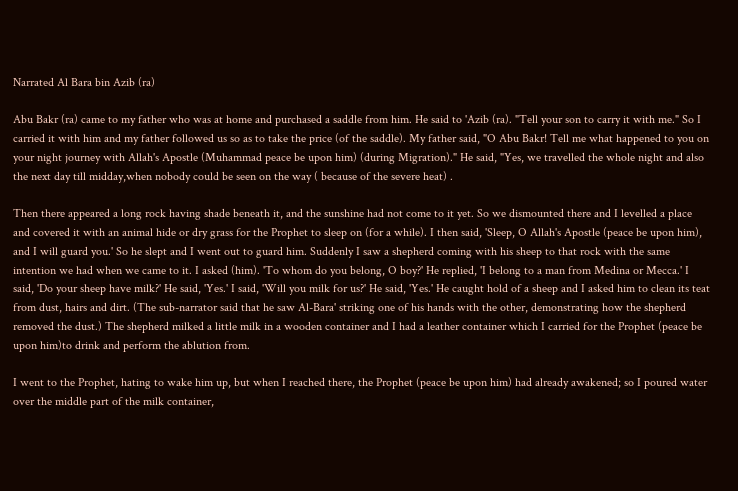Narrated Al Bara bin Azib (ra)

Abu Bakr (ra) came to my father who was at home and purchased a saddle from him. He said to 'Azib (ra). "Tell your son to carry it with me." So I carried it with him and my father followed us so as to take the price (of the saddle). My father said, "O Abu Bakr! Tell me what happened to you on your night journey with Allah's Apostle (Muhammad peace be upon him) (during Migration)." He said, "Yes, we travelled the whole night and also the next day till midday,when nobody could be seen on the way ( because of the severe heat) .

Then there appeared a long rock having shade beneath it, and the sunshine had not come to it yet. So we dismounted there and I levelled a place and covered it with an animal hide or dry grass for the Prophet to sleep on (for a while). I then said, 'Sleep, O Allah's Apostle (peace be upon him), and I will guard you.' So he slept and I went out to guard him. Suddenly I saw a shepherd coming with his sheep to that rock with the same intention we had when we came to it. I asked (him). 'To whom do you belong, O boy?' He replied, 'I belong to a man from Medina or Mecca.' I said, 'Do your sheep have milk?' He said, 'Yes.' I said, 'Will you milk for us?' He said, 'Yes.' He caught hold of a sheep and I asked him to clean its teat from dust, hairs and dirt. (The sub-narrator said that he saw Al-Bara' striking one of his hands with the other, demonstrating how the shepherd removed the dust.) The shepherd milked a little milk in a wooden container and I had a leather container which I carried for the Prophet (peace be upon him)to drink and perform the ablution from.

I went to the Prophet, hating to wake him up, but when I reached there, the Prophet (peace be upon him) had already awakened; so I poured water over the middle part of the milk container,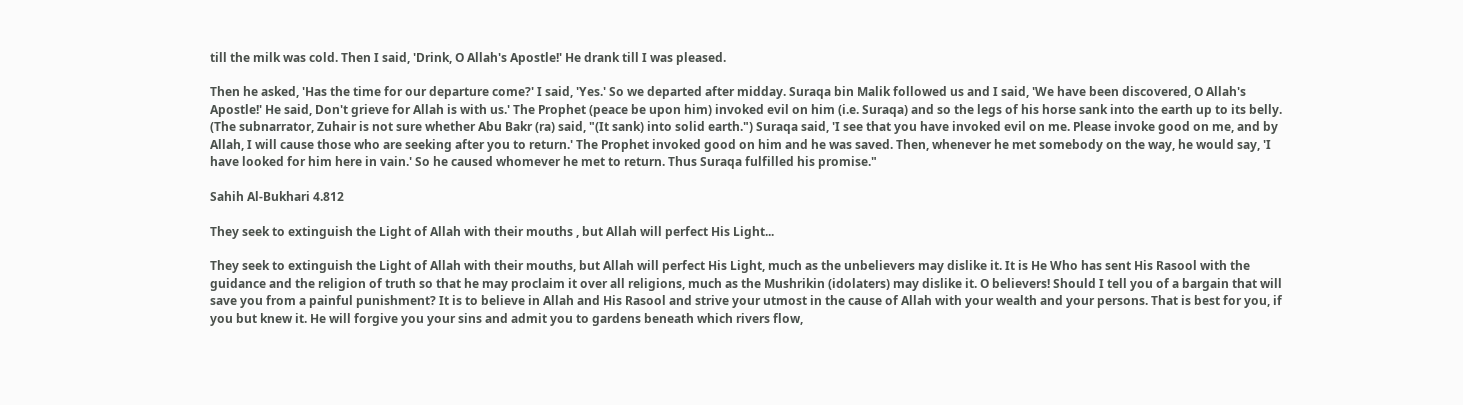till the milk was cold. Then I said, 'Drink, O Allah's Apostle!' He drank till I was pleased.

Then he asked, 'Has the time for our departure come?' I said, 'Yes.' So we departed after midday. Suraqa bin Malik followed us and I said, 'We have been discovered, O Allah's Apostle!' He said, Don't grieve for Allah is with us.' The Prophet (peace be upon him) invoked evil on him (i.e. Suraqa) and so the legs of his horse sank into the earth up to its belly. (The subnarrator, Zuhair is not sure whether Abu Bakr (ra) said, "(It sank) into solid earth.") Suraqa said, 'I see that you have invoked evil on me. Please invoke good on me, and by Allah, I will cause those who are seeking after you to return.' The Prophet invoked good on him and he was saved. Then, whenever he met somebody on the way, he would say, 'I have looked for him here in vain.' So he caused whomever he met to return. Thus Suraqa fulfilled his promise."

Sahih Al-Bukhari 4.812

They seek to extinguish the Light of Allah with their mouths , but Allah will perfect His Light...

They seek to extinguish the Light of Allah with their mouths, but Allah will perfect His Light, much as the unbelievers may dislike it. It is He Who has sent His Rasool with the guidance and the religion of truth so that he may proclaim it over all religions, much as the Mushrikin (idolaters) may dislike it. O believers! Should I tell you of a bargain that will save you from a painful punishment? It is to believe in Allah and His Rasool and strive your utmost in the cause of Allah with your wealth and your persons. That is best for you, if you but knew it. He will forgive you your sins and admit you to gardens beneath which rivers flow,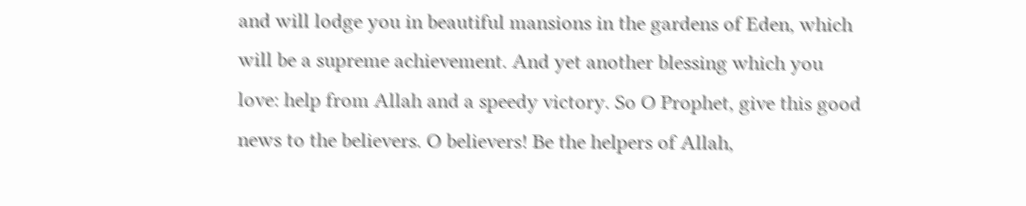and will lodge you in beautiful mansions in the gardens of Eden, which will be a supreme achievement. And yet another blessing which you love: help from Allah and a speedy victory. So O Prophet, give this good news to the believers. O believers! Be the helpers of Allah,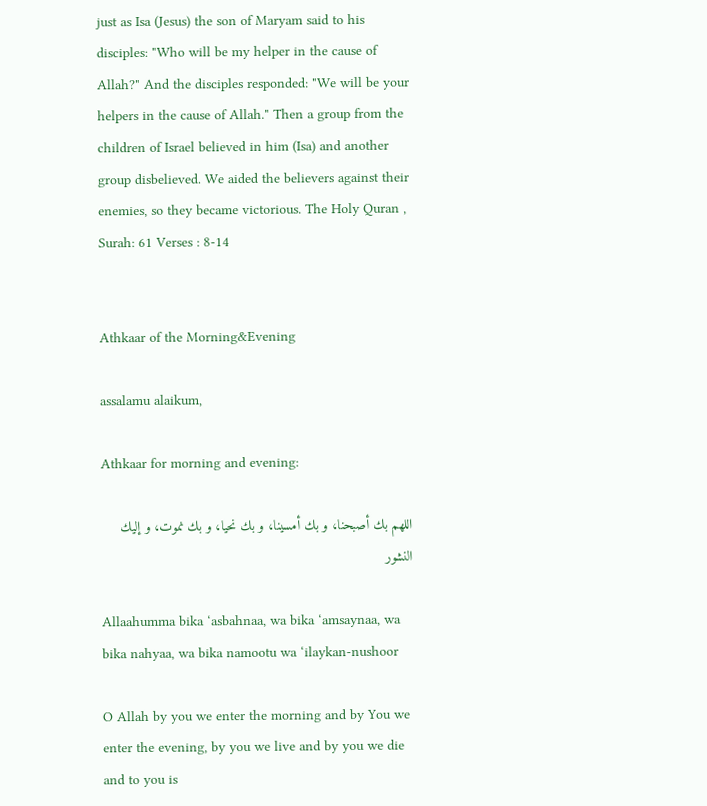just as Isa (Jesus) the son of Maryam said to his disciples: "Who will be my helper in the cause of Allah?" And the disciples responded: "We will be your helpers in the cause of Allah." Then a group from the children of Israel believed in him (Isa) and another group disbelieved. We aided the believers against their enemies, so they became victorious. The Holy Quran , Surah: 61 Verses : 8-14


Athkaar of the Morning&Evening

assalamu alaikum,

Athkaar for morning and evening:

اللهم بك أصبحنا، و بك أمسينا، و بك نحيا، و بك نموت، و إليك النشور

Allaahumma bika ‘asbahnaa, wa bika ‘amsaynaa, wa bika nahyaa, wa bika namootu wa ‘ilaykan-nushoor

O Allah by you we enter the morning and by You we enter the evening, by you we live and by you we die and to you is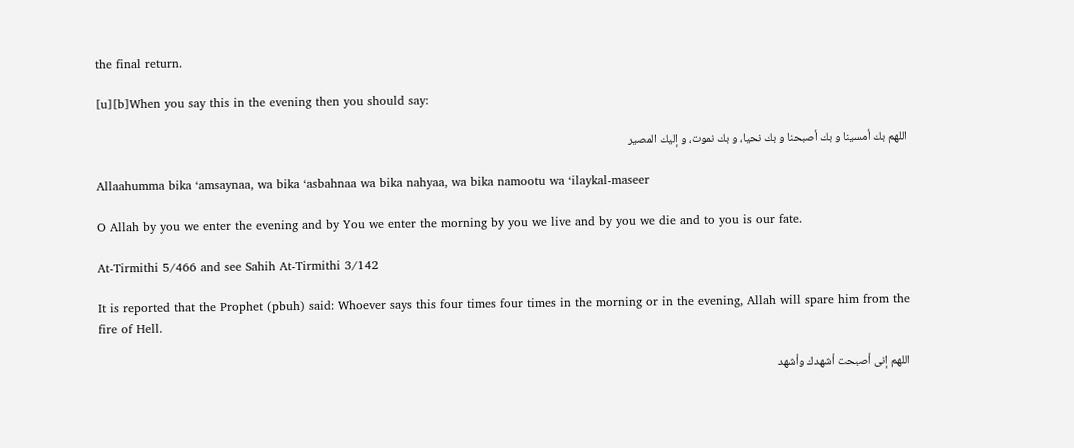the final return.

[u][b]When you say this in the evening then you should say:

اللهم بك أمسينا و بك أصبحنا و بك نحيا، و بك نموت، و إليك المصير

Allaahumma bika ‘amsaynaa, wa bika ‘asbahnaa wa bika nahyaa, wa bika namootu wa ‘ilaykal-maseer

O Allah by you we enter the evening and by You we enter the morning by you we live and by you we die and to you is our fate.

At-Tirmithi 5/466 and see Sahih At-Tirmithi 3/142

It is reported that the Prophet (pbuh) said: Whoever says this four times four times in the morning or in the evening, Allah will spare him from the fire of Hell.

اللهم إنى أصبحت أشهدك وأشهد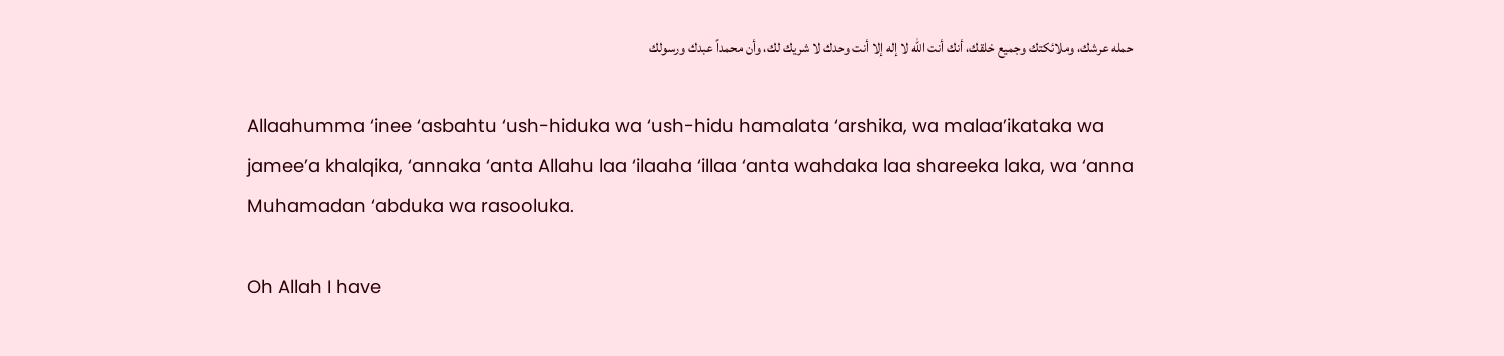حمله عرشك، وملائكتك وجميع خلقك، أنك أنت الله لا إله إلا أنت وحدك لا شريك لك، وأن محمداً عبدك ورسولك

Allaahumma ‘inee ‘asbahtu ‘ush-hiduka wa ‘ush-hidu hamalata ‘arshika, wa malaa’ikataka wa jamee’a khalqika, ‘annaka ‘anta Allahu laa ‘ilaaha ‘illaa ‘anta wahdaka laa shareeka laka, wa ‘anna Muhamadan ‘abduka wa rasooluka.

Oh Allah I have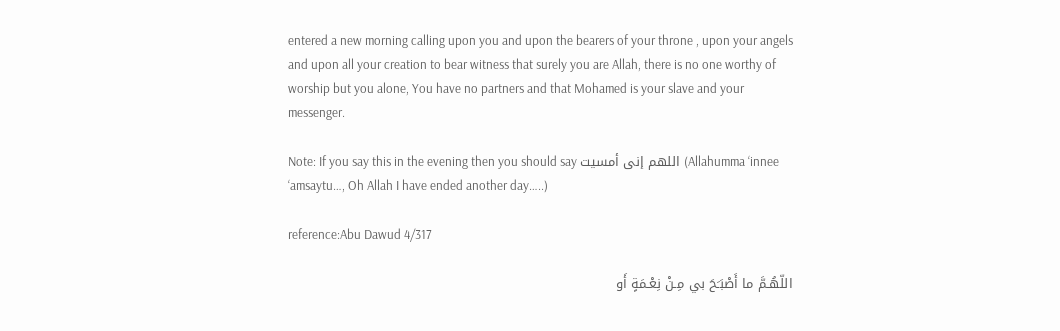entered a new morning calling upon you and upon the bearers of your throne , upon your angels and upon all your creation to bear witness that surely you are Allah, there is no one worthy of worship but you alone, You have no partners and that Mohamed is your slave and your messenger.

Note: If you say this in the evening then you should say اللهم إنى أمسيت (Allahumma ‘innee ‘amsaytu…, Oh Allah I have ended another day…..)

reference:Abu Dawud 4/317

اللّهُـمَّ ما أَصْبَـَحَ بي مِـنْ نِعْـمَةٍ أَو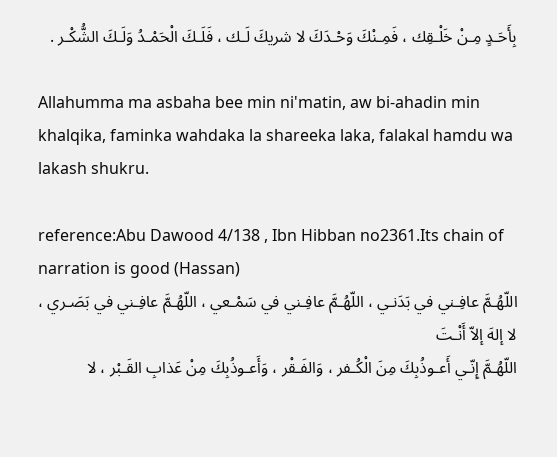بِأَحَـدٍ مِـنْ خَلْـقِك ، فَمِـنْكَ وَحْـدَكَ لا شريكَ لَـك ، فَلَـكَ الْحَمْـدُ وَلَـكَ الشُّكْـر .

Allahumma ma asbaha bee min ni'matin, aw bi-ahadin min khalqika, faminka wahdaka la shareeka laka, falakal hamdu wa lakash shukru.

reference:Abu Dawood 4/138 , Ibn Hibban no2361.Its chain of narration is good (Hassan)
اللّهُـمَّ عافِـني في بَدَنـي ، اللّهُـمَّ عافِـني في سَمْـعي ، اللّهُـمَّ عافِـني في بَصَـري ، لا إلهَ إلاّ أَنْـتَ
اللّهُـمَّ إِنّـي أَعـوذُبِكَ مِنَ الْكُـفر ، وَالفَـقْر ، وَأَعـوذُبِكَ مِنْ عَذابِ القَـبْر ، لا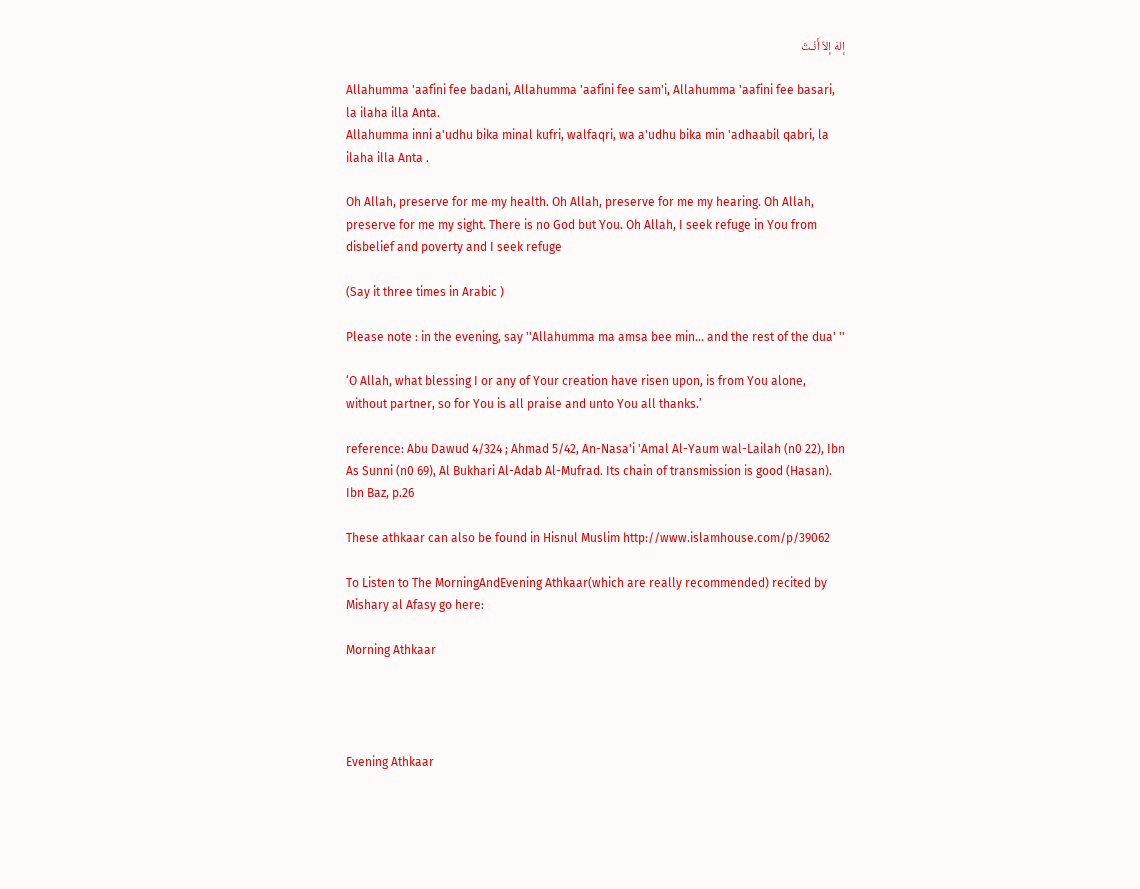إلهَ إلاّ أَنْـتَ

Allahumma 'aafini fee badani, Allahumma 'aafini fee sam'i, Allahumma 'aafini fee basari, la ilaha illa Anta.
Allahumma inni a'udhu bika minal kufri, walfaqri, wa a'udhu bika min 'adhaabil qabri, la ilaha illa Anta .

Oh Allah, preserve for me my health. Oh Allah, preserve for me my hearing. Oh Allah, preserve for me my sight. There is no God but You. Oh Allah, I seek refuge in You from disbelief and poverty and I seek refuge

(Say it three times in Arabic )

Please note : in the evening, say ''Allahumma ma amsa bee min... and the rest of the dua' ''

‘O Allah, what blessing I or any of Your creation have risen upon, is from You alone, without partner, so for You is all praise and unto You all thanks.’

reference: Abu Dawud 4/324 ; Ahmad 5/42, An-Nasa'i 'Amal Al-Yaum wal-Lailah (n0 22), Ibn As Sunni (n0 69), Al Bukhari Al-Adab Al-Mufrad. Its chain of transmission is good (Hasan). Ibn Baz, p.26

These athkaar can also be found in Hisnul Muslim http://www.islamhouse.com/p/39062

To Listen to The MorningAndEvening Athkaar(which are really recommended) recited by Mishary al Afasy go here:

Morning Athkaar




Evening Athkaar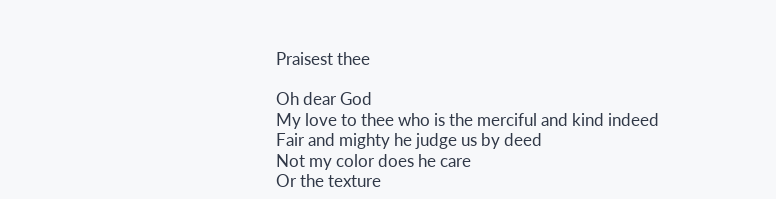Praisest thee

Oh dear God
My love to thee who is the merciful and kind indeed
Fair and mighty he judge us by deed
Not my color does he care
Or the texture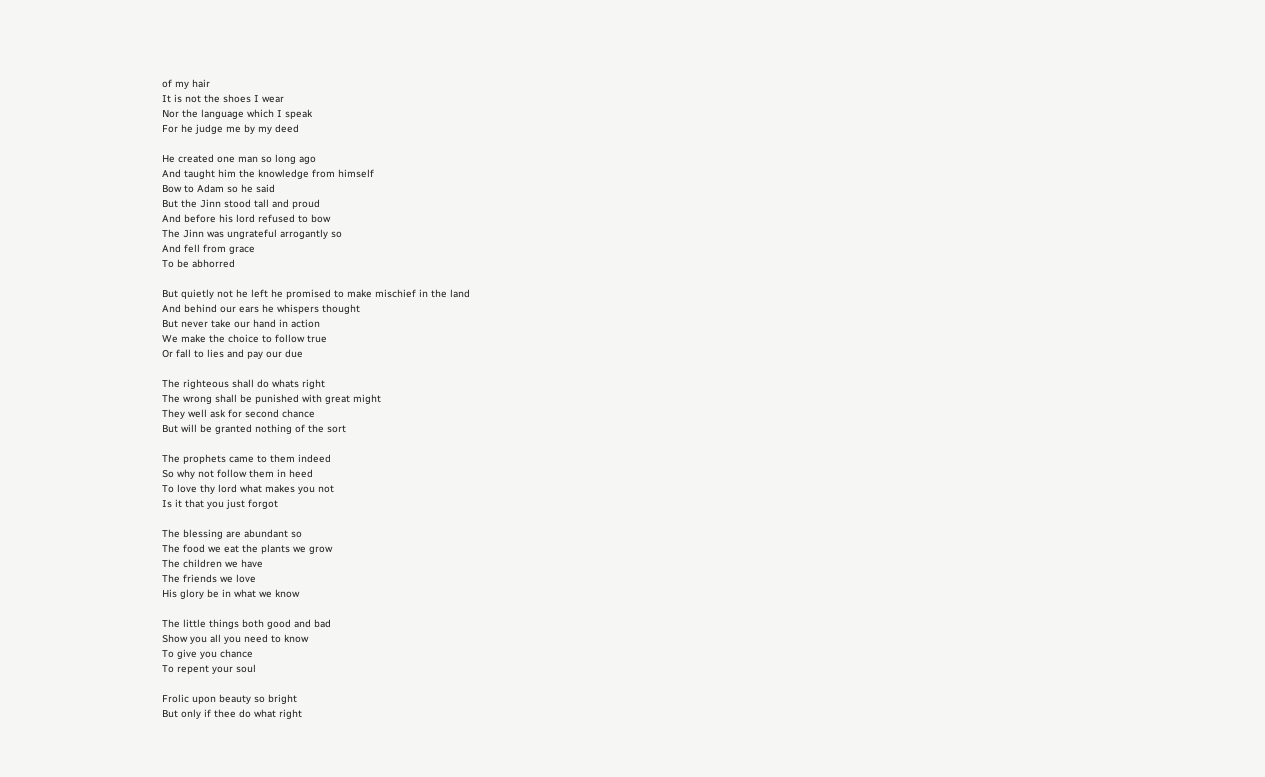of my hair
It is not the shoes I wear
Nor the language which I speak
For he judge me by my deed

He created one man so long ago
And taught him the knowledge from himself
Bow to Adam so he said
But the Jinn stood tall and proud
And before his lord refused to bow
The Jinn was ungrateful arrogantly so
And fell from grace
To be abhorred

But quietly not he left he promised to make mischief in the land
And behind our ears he whispers thought
But never take our hand in action
We make the choice to follow true
Or fall to lies and pay our due

The righteous shall do whats right
The wrong shall be punished with great might
They well ask for second chance
But will be granted nothing of the sort

The prophets came to them indeed
So why not follow them in heed
To love thy lord what makes you not
Is it that you just forgot

The blessing are abundant so
The food we eat the plants we grow
The children we have
The friends we love
His glory be in what we know

The little things both good and bad
Show you all you need to know
To give you chance
To repent your soul

Frolic upon beauty so bright
But only if thee do what right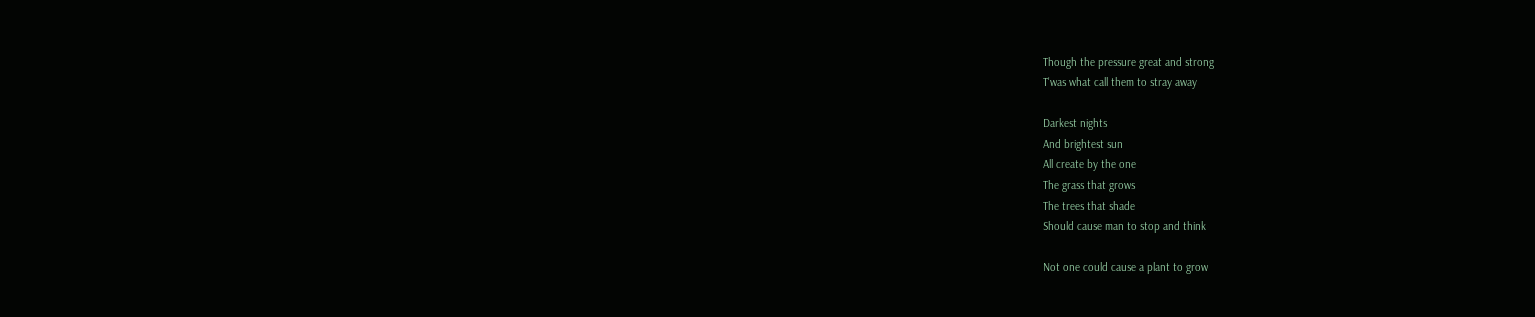Though the pressure great and strong
T'was what call them to stray away

Darkest nights
And brightest sun
All create by the one
The grass that grows
The trees that shade
Should cause man to stop and think

Not one could cause a plant to grow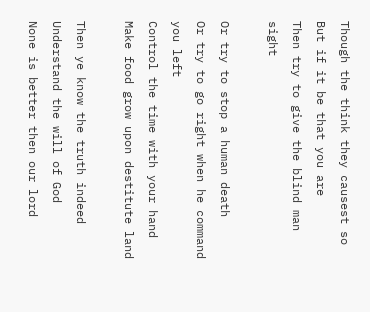Though the think they causest so
But if it be that you are
Then try to give the blind man sight

Or try to stop a human death
Or try to go right when he command you left
Control the time with your hand
Make food grow upon destitute land

Then ye know the truth indeed
Understand the will of God
None is better then our lord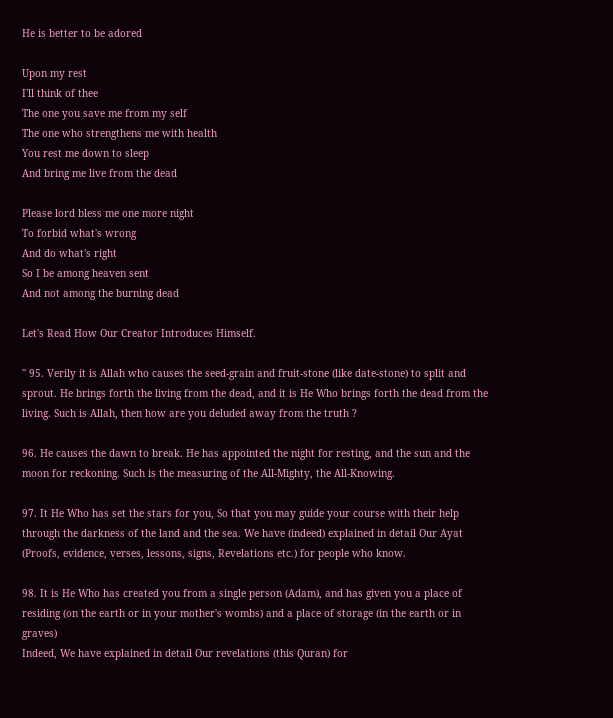He is better to be adored

Upon my rest
I'll think of thee
The one you save me from my self
The one who strengthens me with health
You rest me down to sleep
And bring me live from the dead

Please lord bless me one more night
To forbid what's wrong
And do what's right
So I be among heaven sent
And not among the burning dead

Let's Read How Our Creator Introduces Himself.

" 95. Verily it is Allah who causes the seed-grain and fruit-stone (like date-stone) to split and sprout. He brings forth the living from the dead, and it is He Who brings forth the dead from the living. Such is Allah, then how are you deluded away from the truth ?

96. He causes the dawn to break. He has appointed the night for resting, and the sun and the moon for reckoning. Such is the measuring of the All-Mighty, the All-Knowing.

97. It He Who has set the stars for you, So that you may guide your course with their help through the darkness of the land and the sea. We have (indeed) explained in detail Our Ayat (Proofs, evidence, verses, lessons, signs, Revelations etc.) for people who know.

98. It is He Who has created you from a single person (Adam), and has given you a place of residing (on the earth or in your mother's wombs) and a place of storage (in the earth or in graves)
Indeed, We have explained in detail Our revelations (this Quran) for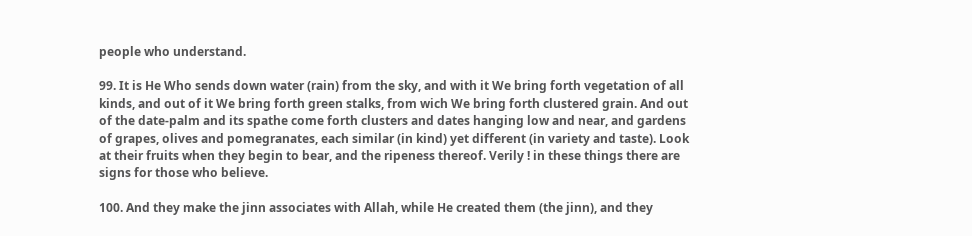people who understand.

99. It is He Who sends down water (rain) from the sky, and with it We bring forth vegetation of all kinds, and out of it We bring forth green stalks, from wich We bring forth clustered grain. And out of the date-palm and its spathe come forth clusters and dates hanging low and near, and gardens of grapes, olives and pomegranates, each similar (in kind) yet different (in variety and taste). Look at their fruits when they begin to bear, and the ripeness thereof. Verily ! in these things there are signs for those who believe.

100. And they make the jinn associates with Allah, while He created them (the jinn), and they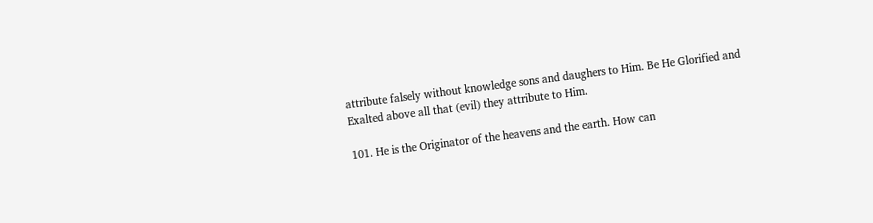attribute falsely without knowledge sons and daughers to Him. Be He Glorified and Exalted above all that (evil) they attribute to Him.

101. He is the Originator of the heavens and the earth. How can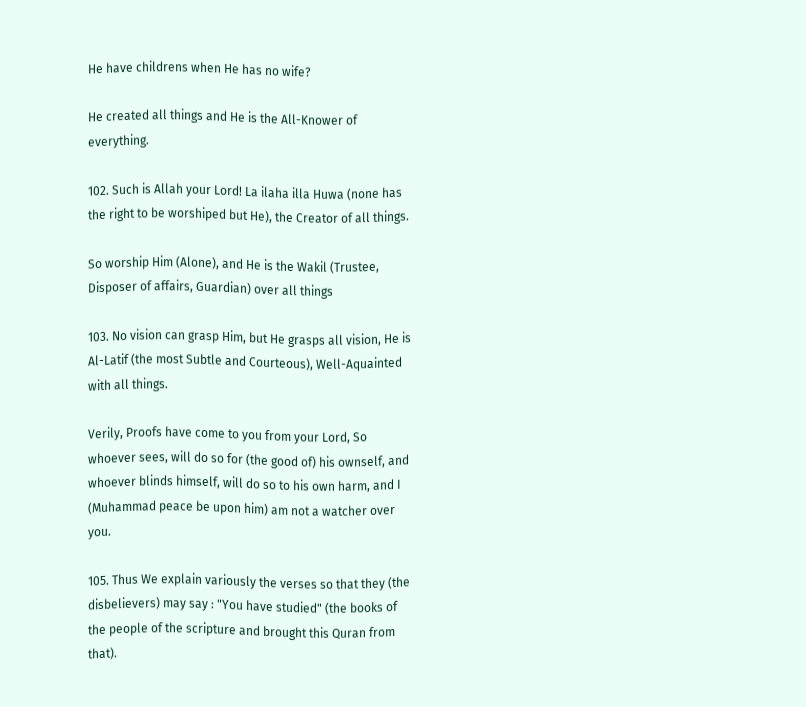He have childrens when He has no wife?

He created all things and He is the All-Knower of everything.

102. Such is Allah your Lord! La ilaha illa Huwa (none has the right to be worshiped but He), the Creator of all things.

So worship Him (Alone), and He is the Wakil (Trustee, Disposer of affairs, Guardian) over all things

103. No vision can grasp Him, but He grasps all vision, He is Al-Latif (the most Subtle and Courteous), Well-Aquainted with all things.

Verily, Proofs have come to you from your Lord, So whoever sees, will do so for (the good of) his ownself, and whoever blinds himself, will do so to his own harm, and I (Muhammad peace be upon him) am not a watcher over you.

105. Thus We explain variously the verses so that they (the disbelievers) may say : "You have studied" (the books of the people of the scripture and brought this Quran from that).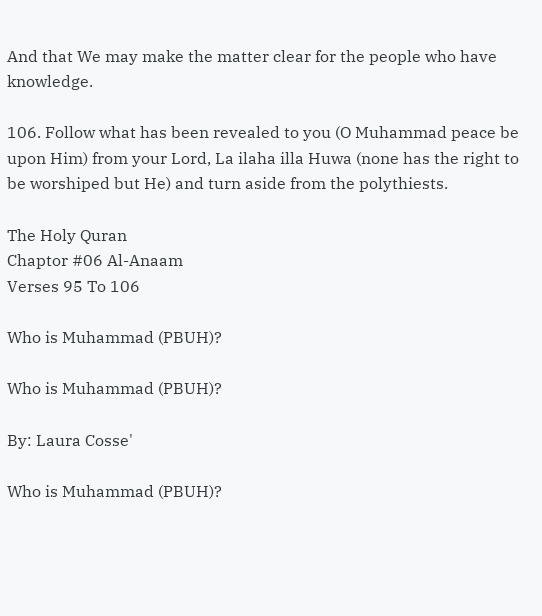And that We may make the matter clear for the people who have knowledge.

106. Follow what has been revealed to you (O Muhammad peace be upon Him) from your Lord, La ilaha illa Huwa (none has the right to be worshiped but He) and turn aside from the polythiests.

The Holy Quran
Chaptor #06 Al-Anaam
Verses 95 To 106

Who is Muhammad (PBUH)?

Who is Muhammad (PBUH)?

By: Laura Cosse'

Who is Muhammad (PBUH)?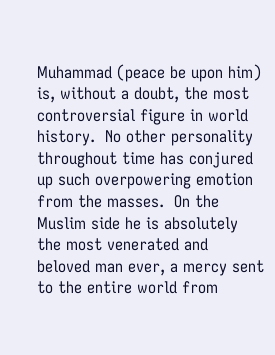Muhammad (peace be upon him) is, without a doubt, the most controversial figure in world history.  No other personality throughout time has conjured up such overpowering emotion from the masses.  On the Muslim side he is absolutely the most venerated and beloved man ever, a mercy sent to the entire world from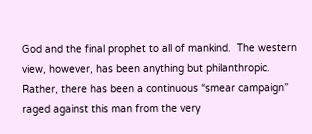God and the final prophet to all of mankind.  The western view, however, has been anything but philanthropic.  Rather, there has been a continuous “smear campaign” raged against this man from the very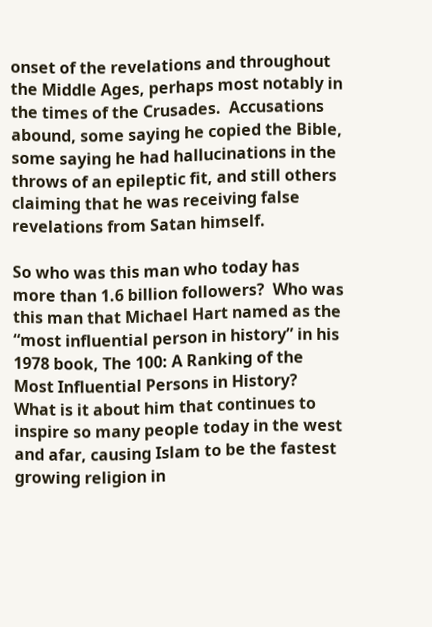onset of the revelations and throughout the Middle Ages, perhaps most notably in the times of the Crusades.  Accusations abound, some saying he copied the Bible, some saying he had hallucinations in the throws of an epileptic fit, and still others claiming that he was receiving false revelations from Satan himself.

So who was this man who today has more than 1.6 billion followers?  Who was this man that Michael Hart named as the “most influential person in history” in his 1978 book, The 100: A Ranking of the Most Influential Persons in History?   What is it about him that continues to inspire so many people today in the west and afar, causing Islam to be the fastest growing religion in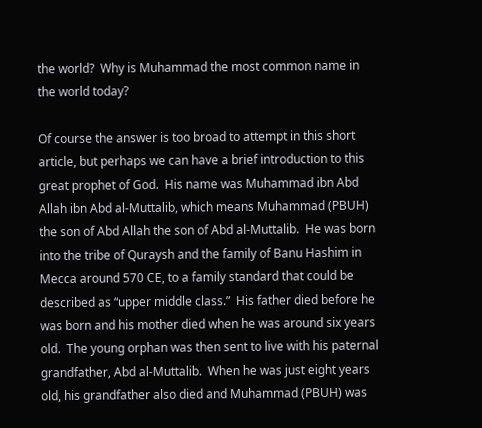the world?  Why is Muhammad the most common name in the world today?

Of course the answer is too broad to attempt in this short article, but perhaps we can have a brief introduction to this great prophet of God.  His name was Muhammad ibn Abd Allah ibn Abd al-Muttalib, which means Muhammad (PBUH) the son of Abd Allah the son of Abd al-Muttalib.  He was born into the tribe of Quraysh and the family of Banu Hashim in Mecca around 570 CE, to a family standard that could be described as “upper middle class.”  His father died before he was born and his mother died when he was around six years old.  The young orphan was then sent to live with his paternal grandfather, Abd al-Muttalib.  When he was just eight years old, his grandfather also died and Muhammad (PBUH) was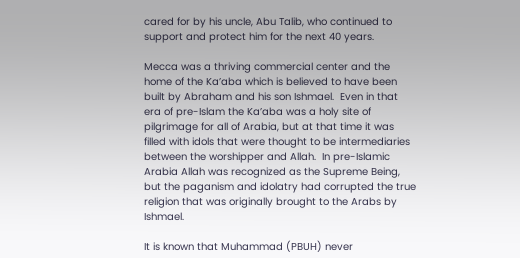cared for by his uncle, Abu Talib, who continued to support and protect him for the next 40 years.

Mecca was a thriving commercial center and the home of the Ka’aba which is believed to have been built by Abraham and his son Ishmael.  Even in that era of pre-Islam the Ka’aba was a holy site of pilgrimage for all of Arabia, but at that time it was filled with idols that were thought to be intermediaries between the worshipper and Allah.  In pre-Islamic Arabia Allah was recognized as the Supreme Being, but the paganism and idolatry had corrupted the true religion that was originally brought to the Arabs by Ishmael.

It is known that Muhammad (PBUH) never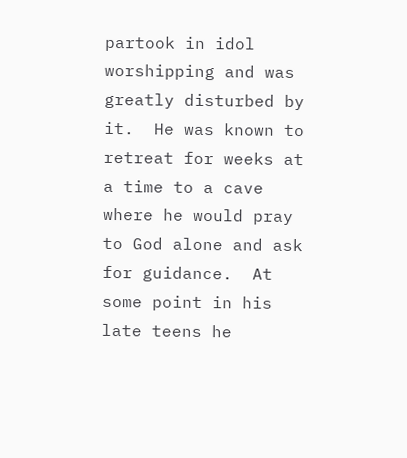partook in idol worshipping and was greatly disturbed by it.  He was known to retreat for weeks at a time to a cave where he would pray to God alone and ask for guidance.  At some point in his late teens he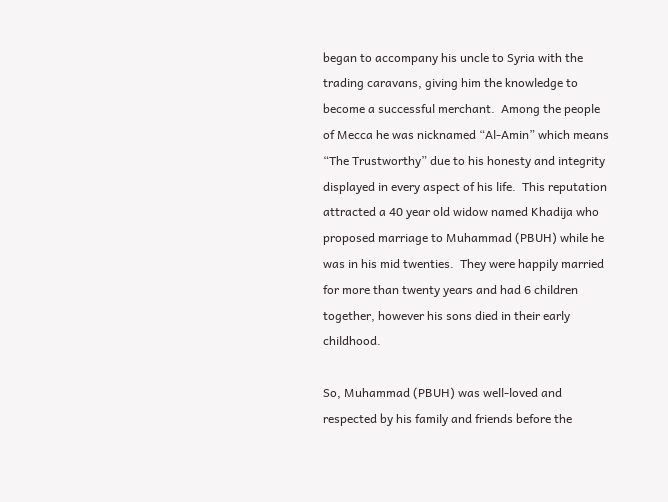began to accompany his uncle to Syria with the trading caravans, giving him the knowledge to become a successful merchant.  Among the people of Mecca he was nicknamed “Al-Amin” which means “The Trustworthy” due to his honesty and integrity displayed in every aspect of his life.  This reputation attracted a 40 year old widow named Khadija who proposed marriage to Muhammad (PBUH) while he was in his mid twenties.  They were happily married for more than twenty years and had 6 children together, however his sons died in their early childhood.

So, Muhammad (PBUH) was well-loved and respected by his family and friends before the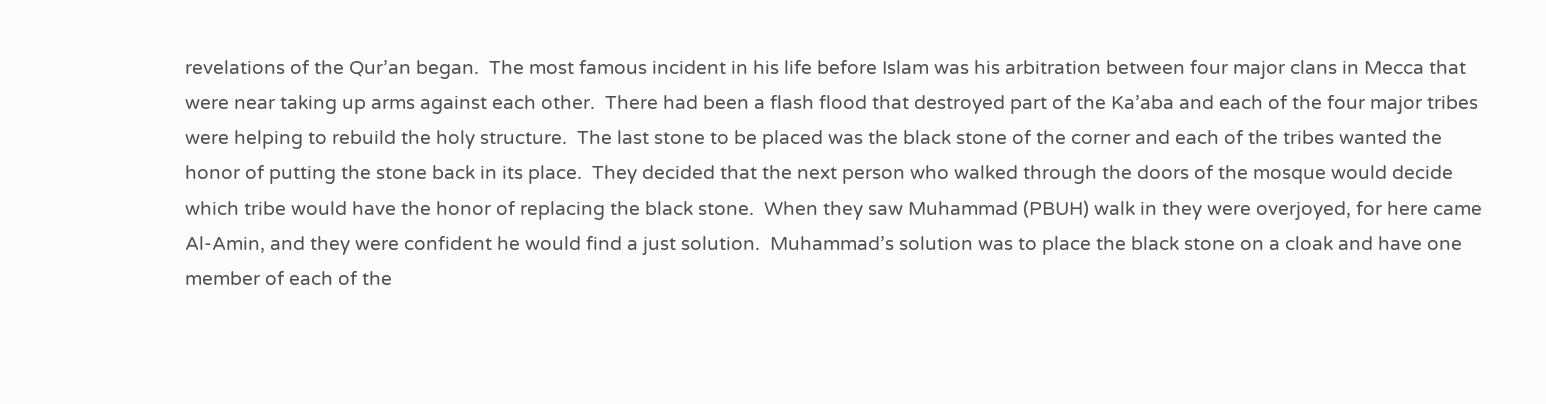revelations of the Qur’an began.  The most famous incident in his life before Islam was his arbitration between four major clans in Mecca that were near taking up arms against each other.  There had been a flash flood that destroyed part of the Ka’aba and each of the four major tribes were helping to rebuild the holy structure.  The last stone to be placed was the black stone of the corner and each of the tribes wanted the honor of putting the stone back in its place.  They decided that the next person who walked through the doors of the mosque would decide which tribe would have the honor of replacing the black stone.  When they saw Muhammad (PBUH) walk in they were overjoyed, for here came Al-Amin, and they were confident he would find a just solution.  Muhammad’s solution was to place the black stone on a cloak and have one member of each of the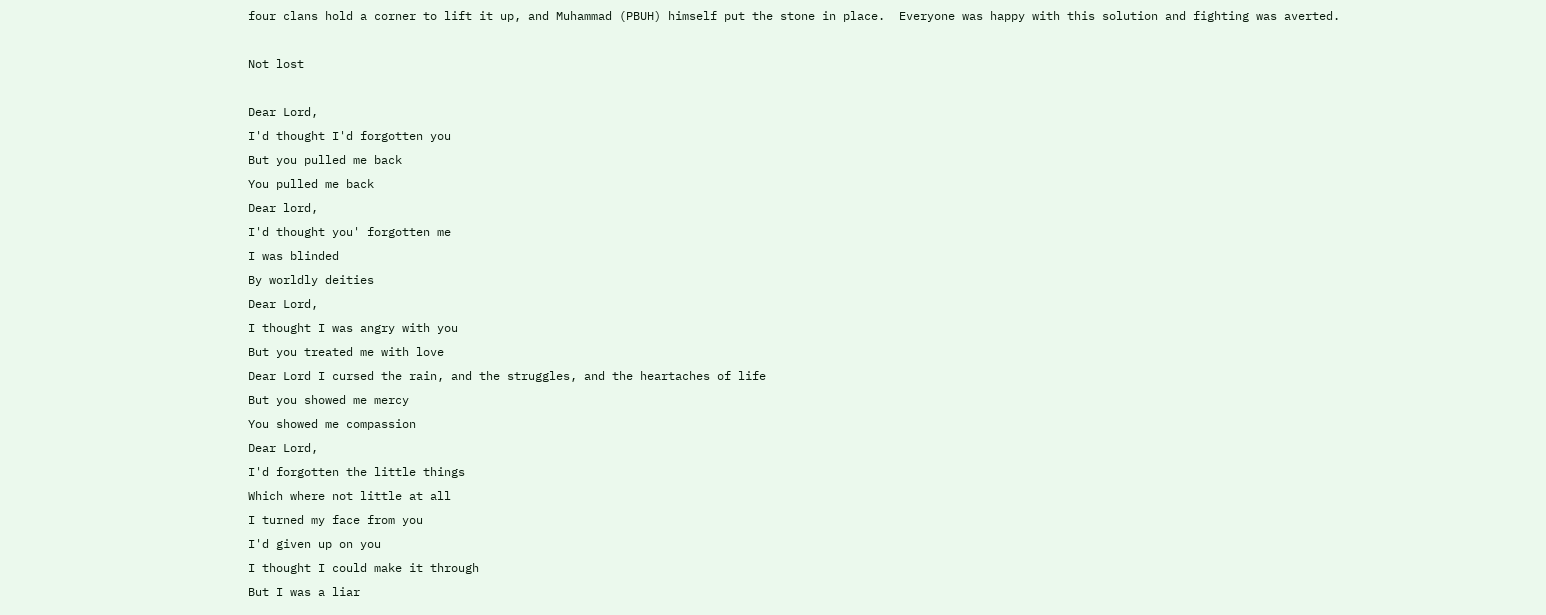four clans hold a corner to lift it up, and Muhammad (PBUH) himself put the stone in place.  Everyone was happy with this solution and fighting was averted.

Not lost

Dear Lord,
I'd thought I'd forgotten you
But you pulled me back
You pulled me back
Dear lord,
I'd thought you' forgotten me
I was blinded
By worldly deities
Dear Lord,
I thought I was angry with you
But you treated me with love
Dear Lord I cursed the rain, and the struggles, and the heartaches of life
But you showed me mercy
You showed me compassion
Dear Lord,
I'd forgotten the little things
Which where not little at all
I turned my face from you
I'd given up on you
I thought I could make it through
But I was a liar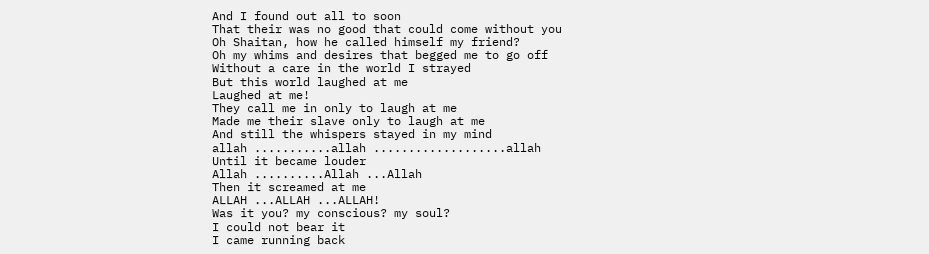And I found out all to soon
That their was no good that could come without you
Oh Shaitan, how he called himself my friend?
Oh my whims and desires that begged me to go off
Without a care in the world I strayed
But this world laughed at me
Laughed at me!
They call me in only to laugh at me
Made me their slave only to laugh at me
And still the whispers stayed in my mind
allah ...........allah ...................allah
Until it became louder
Allah ..........Allah ...Allah
Then it screamed at me
ALLAH ...ALLAH ...ALLAH!
Was it you? my conscious? my soul?
I could not bear it
I came running back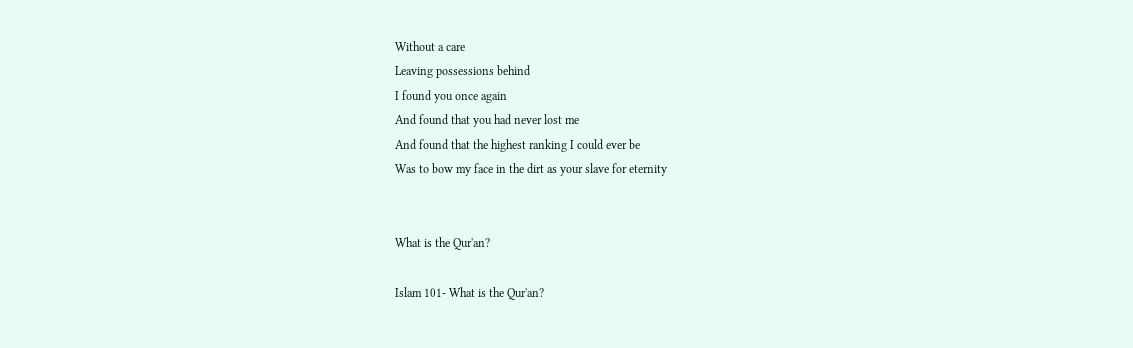Without a care
Leaving possessions behind
I found you once again
And found that you had never lost me
And found that the highest ranking I could ever be
Was to bow my face in the dirt as your slave for eternity


What is the Qur'an?

Islam 101- What is the Qur'an?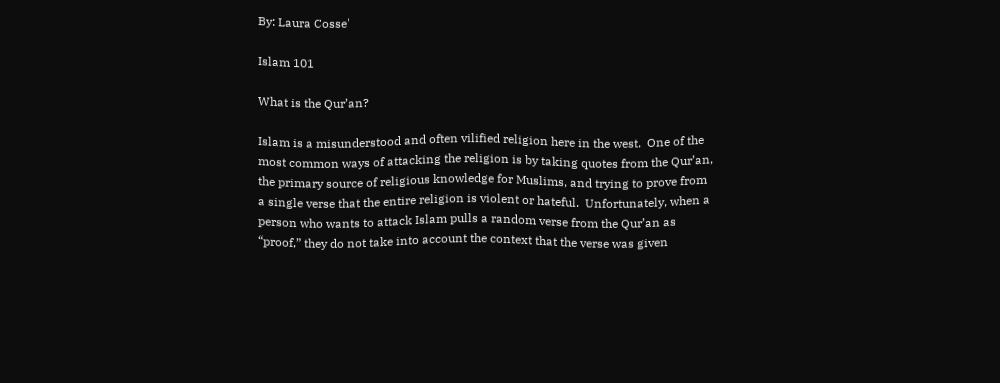By: Laura Cosse'

Islam 101

What is the Qur’an?

Islam is a misunderstood and often vilified religion here in the west.  One of the most common ways of attacking the religion is by taking quotes from the Qur’an, the primary source of religious knowledge for Muslims, and trying to prove from a single verse that the entire religion is violent or hateful.  Unfortunately, when a person who wants to attack Islam pulls a random verse from the Qur’an as “proof,” they do not take into account the context that the verse was given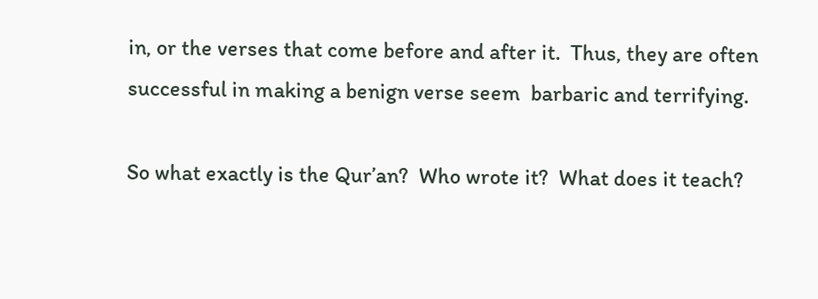in, or the verses that come before and after it.  Thus, they are often successful in making a benign verse seem  barbaric and terrifying.

So what exactly is the Qur’an?  Who wrote it?  What does it teach?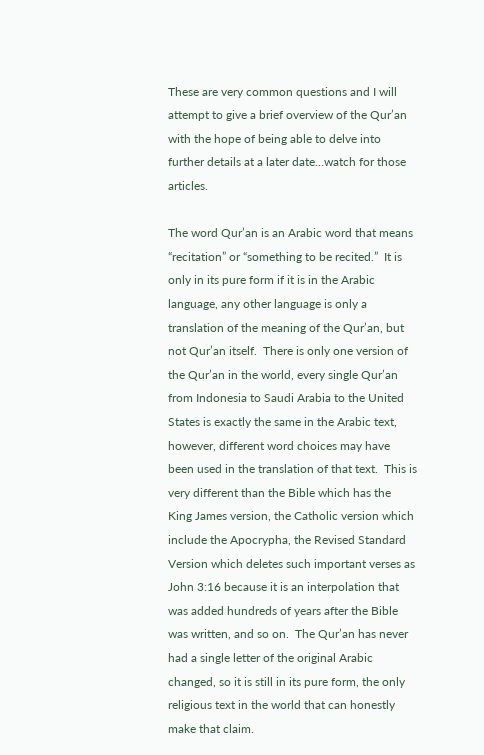These are very common questions and I will attempt to give a brief overview of the Qur’an with the hope of being able to delve into further details at a later date…watch for those articles.

The word Qur’an is an Arabic word that means “recitation” or “something to be recited.”  It is only in its pure form if it is in the Arabic language, any other language is only a translation of the meaning of the Qur’an, but not Qur’an itself.  There is only one version of the Qur’an in the world, every single Qur’an from Indonesia to Saudi Arabia to the United States is exactly the same in the Arabic text, however, different word choices may have been used in the translation of that text.  This is very different than the Bible which has the King James version, the Catholic version which include the Apocrypha, the Revised Standard Version which deletes such important verses as John 3:16 because it is an interpolation that was added hundreds of years after the Bible was written, and so on.  The Qur’an has never had a single letter of the original Arabic changed, so it is still in its pure form, the only religious text in the world that can honestly make that claim.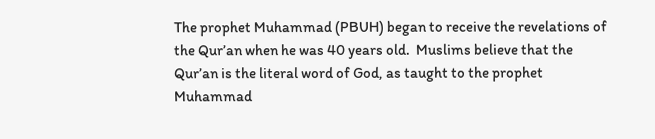The prophet Muhammad (PBUH) began to receive the revelations of the Qur’an when he was 40 years old.  Muslims believe that the Qur’an is the literal word of God, as taught to the prophet Muhammad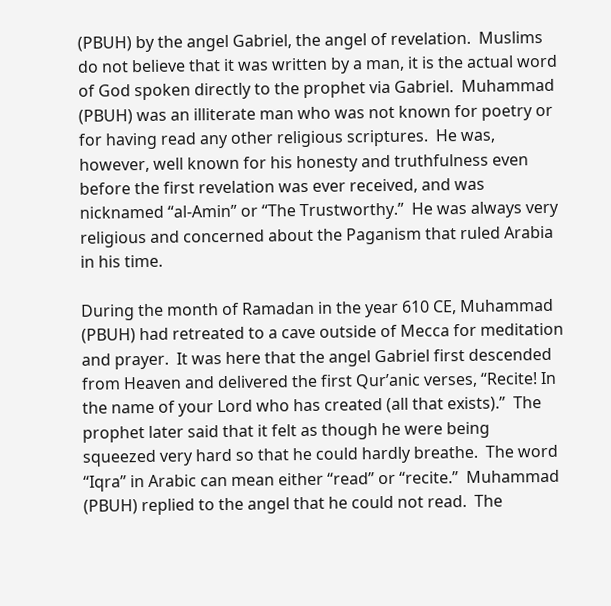(PBUH) by the angel Gabriel, the angel of revelation.  Muslims do not believe that it was written by a man, it is the actual word of God spoken directly to the prophet via Gabriel.  Muhammad (PBUH) was an illiterate man who was not known for poetry or for having read any other religious scriptures.  He was, however, well known for his honesty and truthfulness even before the first revelation was ever received, and was nicknamed “al-Amin” or “The Trustworthy.”  He was always very religious and concerned about the Paganism that ruled Arabia in his time.

During the month of Ramadan in the year 610 CE, Muhammad (PBUH) had retreated to a cave outside of Mecca for meditation and prayer.  It was here that the angel Gabriel first descended from Heaven and delivered the first Qur’anic verses, “Recite! In the name of your Lord who has created (all that exists).”  The prophet later said that it felt as though he were being squeezed very hard so that he could hardly breathe.  The word “Iqra” in Arabic can mean either “read” or “recite.”  Muhammad (PBUH) replied to the angel that he could not read.  The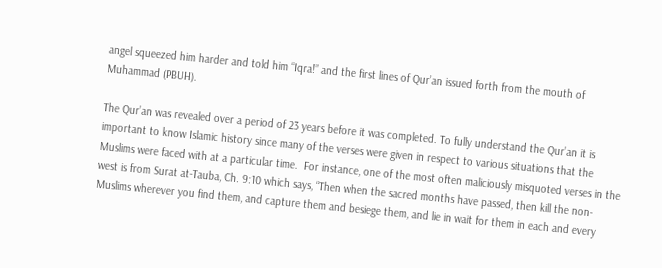angel squeezed him harder and told him “Iqra!” and the first lines of Qur’an issued forth from the mouth of Muhammad (PBUH).

The Qur’an was revealed over a period of 23 years before it was completed. To fully understand the Qur’an it is important to know Islamic history since many of the verses were given in respect to various situations that the Muslims were faced with at a particular time.  For instance, one of the most often maliciously misquoted verses in the west is from Surat at-Tauba, Ch. 9:10 which says, “Then when the sacred months have passed, then kill the non-Muslims wherever you find them, and capture them and besiege them, and lie in wait for them in each and every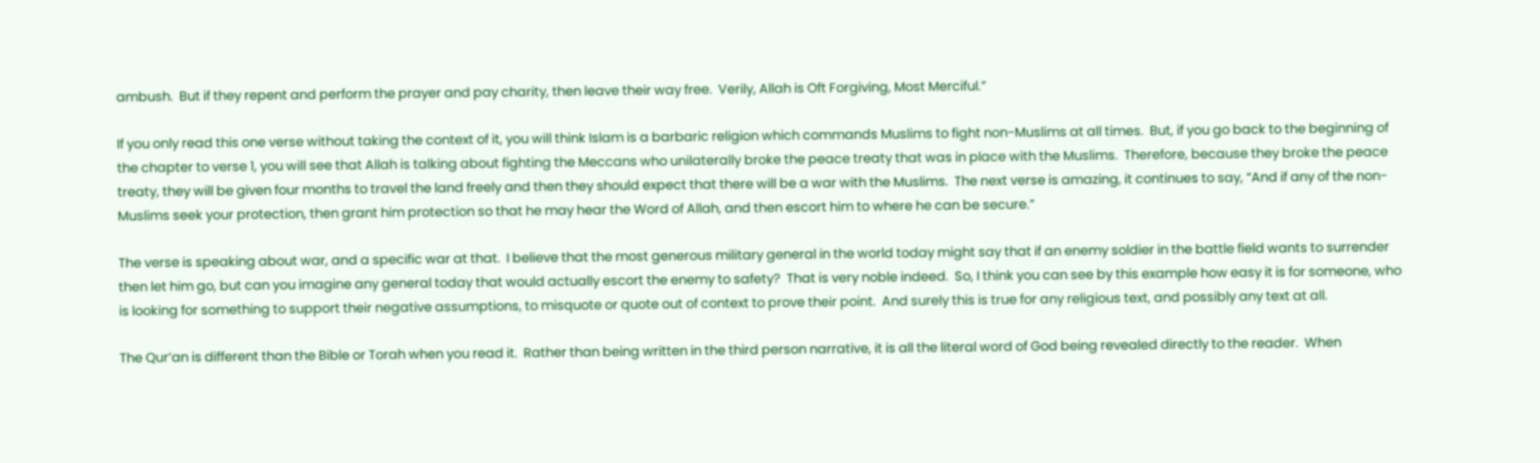ambush.  But if they repent and perform the prayer and pay charity, then leave their way free.  Verily, Allah is Oft Forgiving, Most Merciful.”

If you only read this one verse without taking the context of it, you will think Islam is a barbaric religion which commands Muslims to fight non-Muslims at all times.  But, if you go back to the beginning of the chapter to verse 1, you will see that Allah is talking about fighting the Meccans who unilaterally broke the peace treaty that was in place with the Muslims.  Therefore, because they broke the peace treaty, they will be given four months to travel the land freely and then they should expect that there will be a war with the Muslims.  The next verse is amazing, it continues to say, “And if any of the non-Muslims seek your protection, then grant him protection so that he may hear the Word of Allah, and then escort him to where he can be secure.”

The verse is speaking about war, and a specific war at that.  I believe that the most generous military general in the world today might say that if an enemy soldier in the battle field wants to surrender then let him go, but can you imagine any general today that would actually escort the enemy to safety?  That is very noble indeed.  So, I think you can see by this example how easy it is for someone, who is looking for something to support their negative assumptions, to misquote or quote out of context to prove their point.  And surely this is true for any religious text, and possibly any text at all.

The Qur’an is different than the Bible or Torah when you read it.  Rather than being written in the third person narrative, it is all the literal word of God being revealed directly to the reader.  When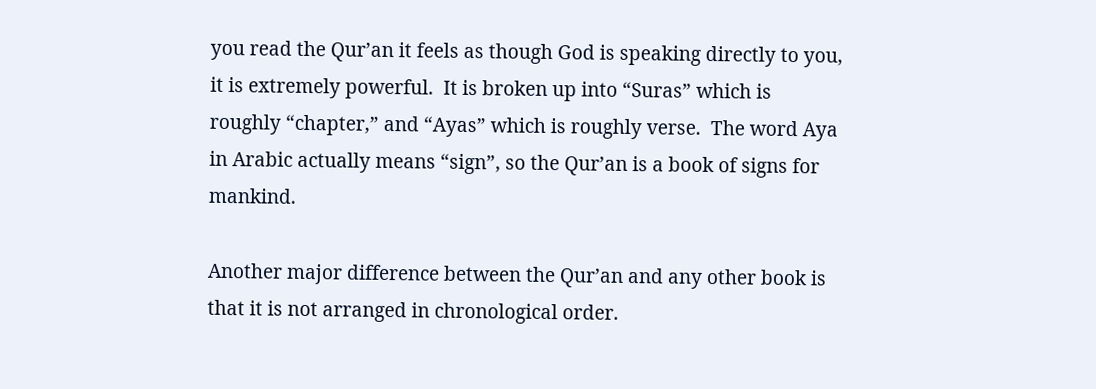you read the Qur’an it feels as though God is speaking directly to you, it is extremely powerful.  It is broken up into “Suras” which is roughly “chapter,” and “Ayas” which is roughly verse.  The word Aya in Arabic actually means “sign”, so the Qur’an is a book of signs for mankind.

Another major difference between the Qur’an and any other book is that it is not arranged in chronological order.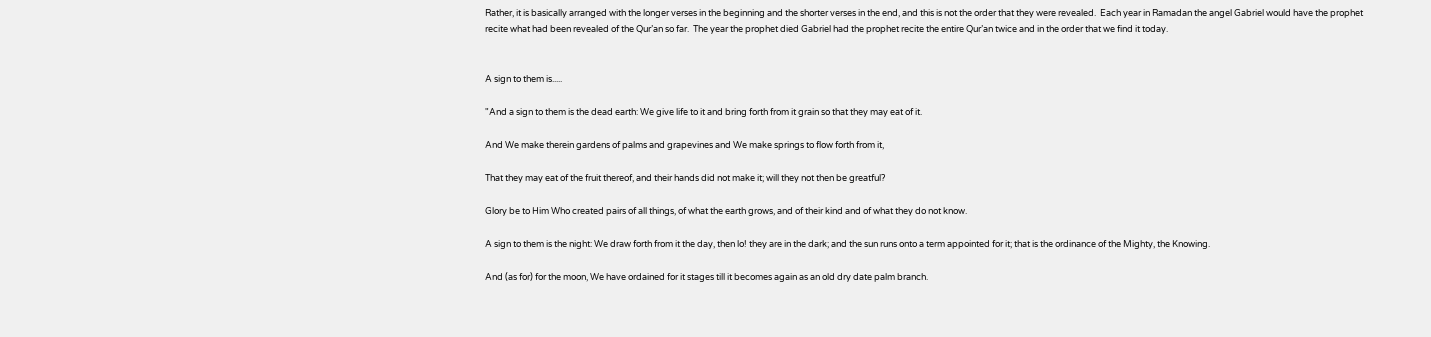Rather, it is basically arranged with the longer verses in the beginning and the shorter verses in the end, and this is not the order that they were revealed.  Each year in Ramadan the angel Gabriel would have the prophet recite what had been revealed of the Qur’an so far.  The year the prophet died Gabriel had the prophet recite the entire Qur’an twice and in the order that we find it today.


A sign to them is.....

"And a sign to them is the dead earth: We give life to it and bring forth from it grain so that they may eat of it.

And We make therein gardens of palms and grapevines and We make springs to flow forth from it,

That they may eat of the fruit thereof, and their hands did not make it; will they not then be greatful?

Glory be to Him Who created pairs of all things, of what the earth grows, and of their kind and of what they do not know.

A sign to them is the night: We draw forth from it the day, then lo! they are in the dark; and the sun runs onto a term appointed for it; that is the ordinance of the Mighty, the Knowing.

And (as for) for the moon, We have ordained for it stages till it becomes again as an old dry date palm branch.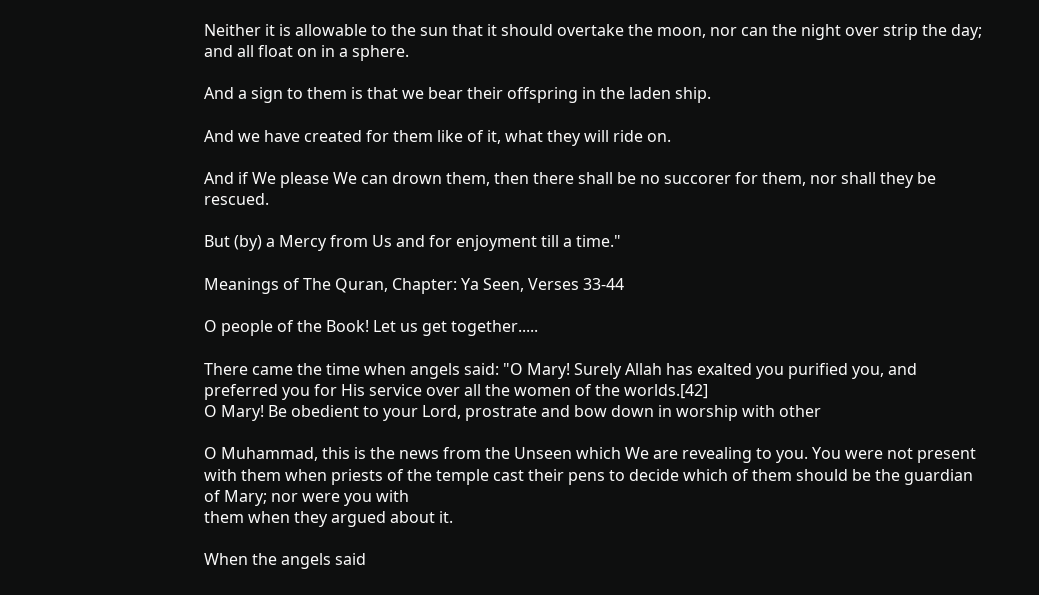Neither it is allowable to the sun that it should overtake the moon, nor can the night over strip the day; and all float on in a sphere.

And a sign to them is that we bear their offspring in the laden ship.

And we have created for them like of it, what they will ride on.

And if We please We can drown them, then there shall be no succorer for them, nor shall they be rescued.

But (by) a Mercy from Us and for enjoyment till a time."

Meanings of The Quran, Chapter: Ya Seen, Verses 33-44

O people of the Book! Let us get together.....

There came the time when angels said: "O Mary! Surely Allah has exalted you purified you, and preferred you for His service over all the women of the worlds.[42]
O Mary! Be obedient to your Lord, prostrate and bow down in worship with other

O Muhammad, this is the news from the Unseen which We are revealing to you. You were not present with them when priests of the temple cast their pens to decide which of them should be the guardian of Mary; nor were you with
them when they argued about it.

When the angels said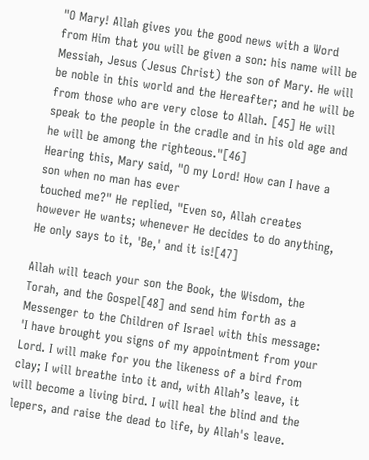"O Mary! Allah gives you the good news with a Word from Him that you will be given a son: his name will be Messiah, Jesus (Jesus Christ) the son of Mary. He will be noble in this world and the Hereafter; and he will be from those who are very close to Allah. [45] He will speak to the people in the cradle and in his old age and he will be among the righteous."[46]
Hearing this, Mary said, "O my Lord! How can I have a son when no man has ever
touched me?" He replied, "Even so, Allah creates however He wants; whenever He decides to do anything, He only says to it, 'Be,' and it is![47]

Allah will teach your son the Book, the Wisdom, the Torah, and the Gospel[48] and send him forth as a Messenger to the Children of Israel with this message: 'I have brought you signs of my appointment from your Lord. I will make for you the likeness of a bird from clay; I will breathe into it and, with Allah’s leave, it will become a living bird. I will heal the blind and the lepers, and raise the dead to life, by Allah's leave.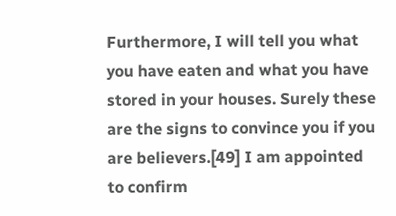Furthermore, I will tell you what you have eaten and what you have stored in your houses. Surely these are the signs to convince you if you are believers.[49] I am appointed to confirm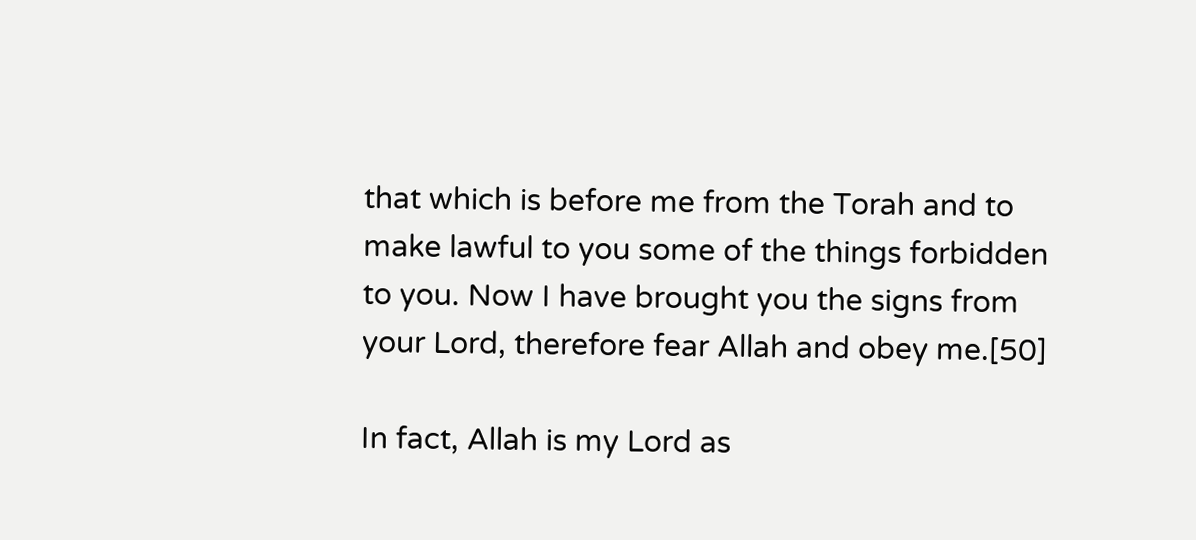that which is before me from the Torah and to make lawful to you some of the things forbidden to you. Now I have brought you the signs from your Lord, therefore fear Allah and obey me.[50]

In fact, Allah is my Lord as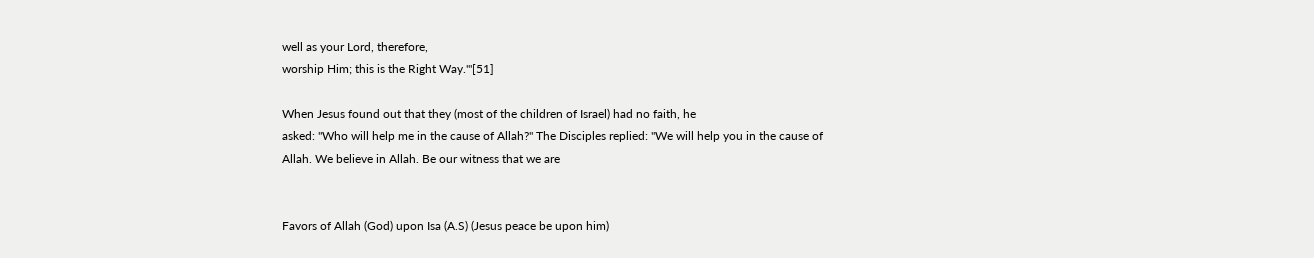well as your Lord, therefore,
worship Him; this is the Right Way.'"[51]

When Jesus found out that they (most of the children of Israel) had no faith, he
asked: "Who will help me in the cause of Allah?" The Disciples replied: "We will help you in the cause of Allah. We believe in Allah. Be our witness that we are


Favors of Allah (God) upon Isa (A.S) (Jesus peace be upon him)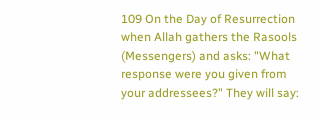109 On the Day of Resurrection when Allah gathers the Rasools (Messengers) and asks: "What response were you given from your addressees?" They will say: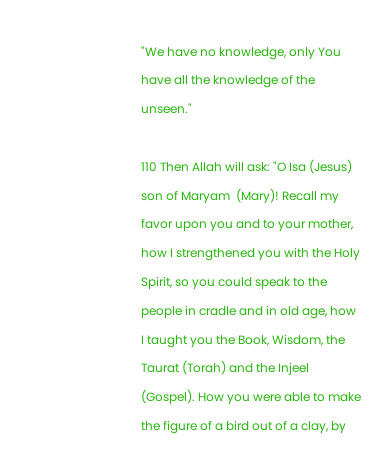"We have no knowledge, only You have all the knowledge of the unseen."

110 Then Allah will ask: "O Isa (Jesus) son of Maryam  (Mary)! Recall my favor upon you and to your mother, how I strengthened you with the Holy Spirit, so you could speak to the people in cradle and in old age, how I taught you the Book, Wisdom, the Taurat (Torah) and the Injeel (Gospel). How you were able to make the figure of a bird out of a clay, by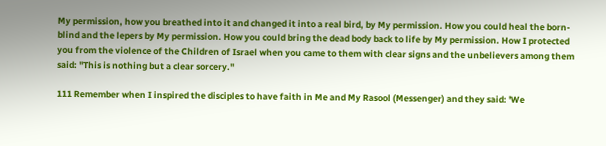My permission, how you breathed into it and changed it into a real bird, by My permission. How you could heal the born-blind and the lepers by My permission. How you could bring the dead body back to life by My permission. How I protected you from the violence of the Children of Israel when you came to them with clear signs and the unbelievers among them said: "This is nothing but a clear sorcery."

111 Remember when I inspired the disciples to have faith in Me and My Rasool (Messenger) and they said: 'We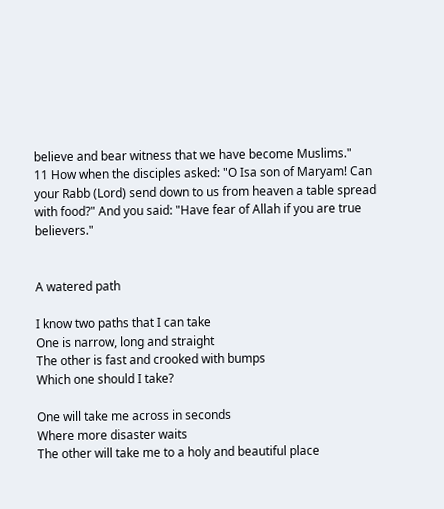believe and bear witness that we have become Muslims."
11 How when the disciples asked: "O Isa son of Maryam! Can your Rabb (Lord) send down to us from heaven a table spread with food?" And you said: "Have fear of Allah if you are true believers."


A watered path

I know two paths that I can take
One is narrow, long and straight
The other is fast and crooked with bumps
Which one should I take?

One will take me across in seconds
Where more disaster waits
The other will take me to a holy and beautiful place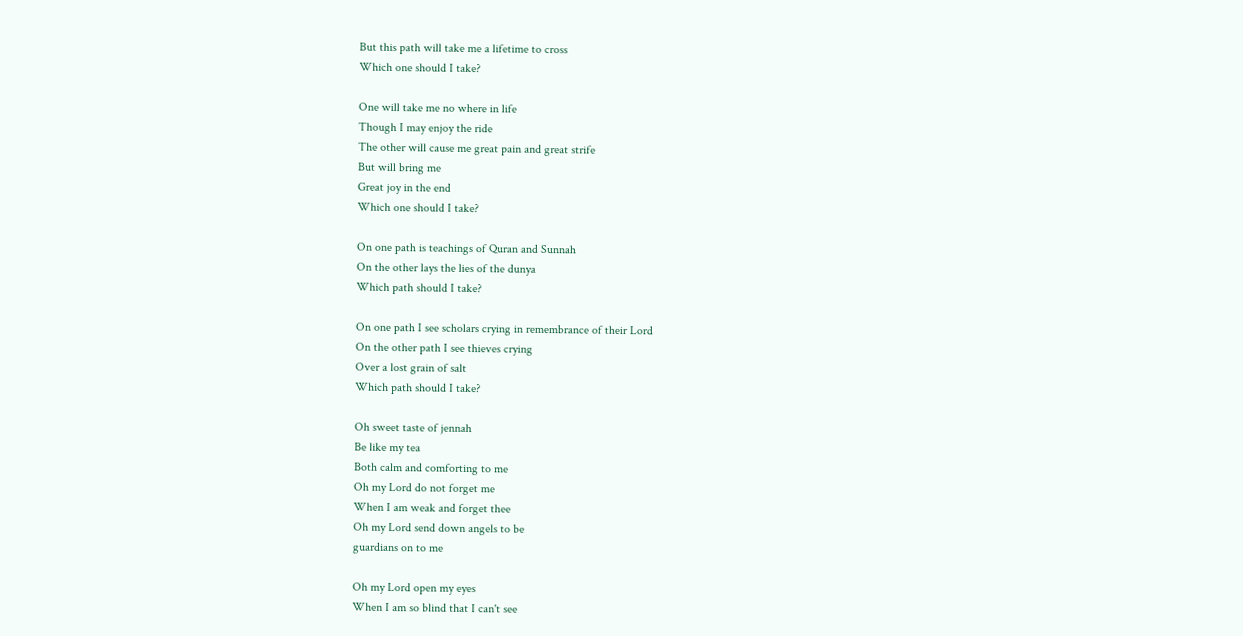But this path will take me a lifetime to cross
Which one should I take?

One will take me no where in life
Though I may enjoy the ride
The other will cause me great pain and great strife
But will bring me
Great joy in the end
Which one should I take?

On one path is teachings of Quran and Sunnah
On the other lays the lies of the dunya
Which path should I take?

On one path I see scholars crying in remembrance of their Lord
On the other path I see thieves crying
Over a lost grain of salt
Which path should I take?

Oh sweet taste of jennah
Be like my tea
Both calm and comforting to me
Oh my Lord do not forget me
When I am weak and forget thee
Oh my Lord send down angels to be
guardians on to me

Oh my Lord open my eyes
When I am so blind that I can't see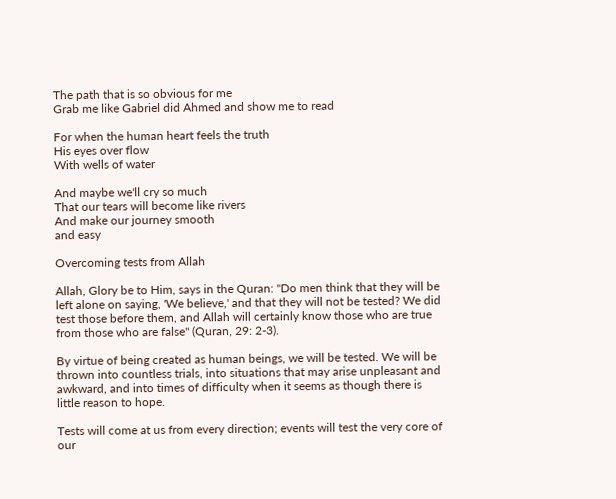The path that is so obvious for me
Grab me like Gabriel did Ahmed and show me to read

For when the human heart feels the truth
His eyes over flow
With wells of water

And maybe we'll cry so much
That our tears will become like rivers
And make our journey smooth
and easy

Overcoming tests from Allah

Allah, Glory be to Him, says in the Quran: "Do men think that they will be left alone on saying, 'We believe,' and that they will not be tested? We did test those before them, and Allah will certainly know those who are true from those who are false" (Quran, 29: 2-3).

By virtue of being created as human beings, we will be tested. We will be thrown into countless trials, into situations that may arise unpleasant and awkward, and into times of difficulty when it seems as though there is little reason to hope.

Tests will come at us from every direction; events will test the very core of our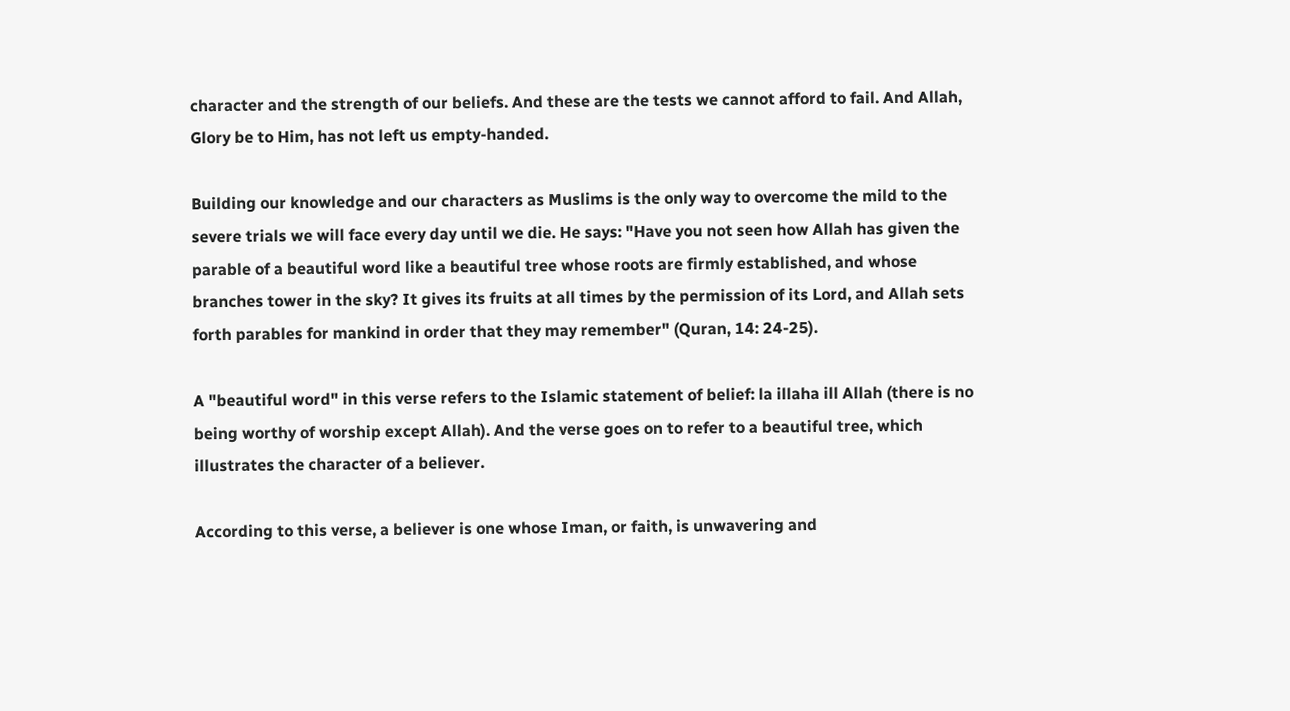character and the strength of our beliefs. And these are the tests we cannot afford to fail. And Allah, Glory be to Him, has not left us empty-handed.

Building our knowledge and our characters as Muslims is the only way to overcome the mild to the severe trials we will face every day until we die. He says: "Have you not seen how Allah has given the parable of a beautiful word like a beautiful tree whose roots are firmly established, and whose branches tower in the sky? It gives its fruits at all times by the permission of its Lord, and Allah sets forth parables for mankind in order that they may remember" (Quran, 14: 24-25).

A "beautiful word" in this verse refers to the Islamic statement of belief: la illaha ill Allah (there is no being worthy of worship except Allah). And the verse goes on to refer to a beautiful tree, which illustrates the character of a believer.

According to this verse, a believer is one whose Iman, or faith, is unwavering and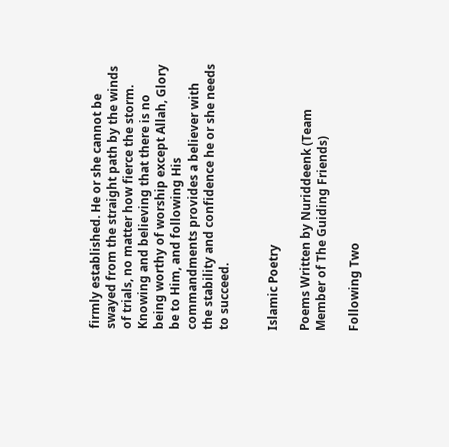firmly established. He or she cannot be swayed from the straight path by the winds of trials, no matter how fierce the storm. Knowing and believing that there is no being worthy of worship except Allah, Glory be to Him, and following His commandments provides a believer with the stability and confidence he or she needs to succeed.


Islamic Poetry

Poems Written by Nuriddeenk (Team Member of The Guiding Friends)

Following Two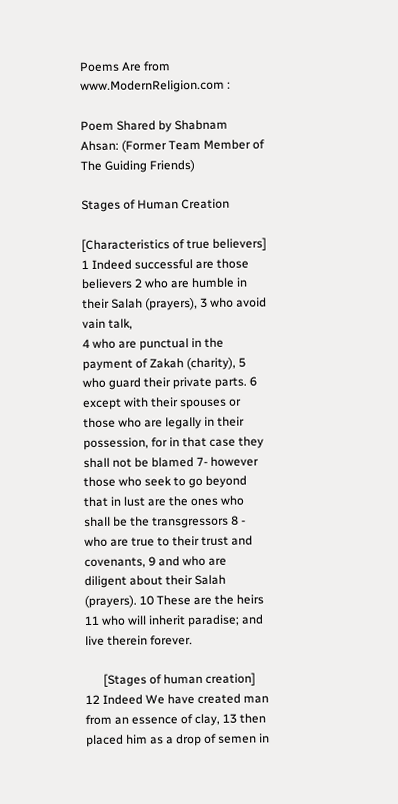Poems Are from www.ModernReligion.com :

Poem Shared by Shabnam Ahsan: (Former Team Member of The Guiding Friends)

Stages of Human Creation

[Characteristics of true believers]
1 Indeed successful are those believers 2 who are humble in their Salah (prayers), 3 who avoid vain talk,
4 who are punctual in the payment of Zakah (charity), 5 who guard their private parts. 6 except with their spouses or those who are legally in their possession, for in that case they shall not be blamed 7- however those who seek to go beyond that in lust are the ones who shall be the transgressors 8 - who are true to their trust and covenants, 9 and who are diligent about their Salah (prayers). 10 These are the heirs 11 who will inherit paradise; and live therein forever.

      [Stages of human creation]
12 Indeed We have created man from an essence of clay, 13 then placed him as a drop of semen in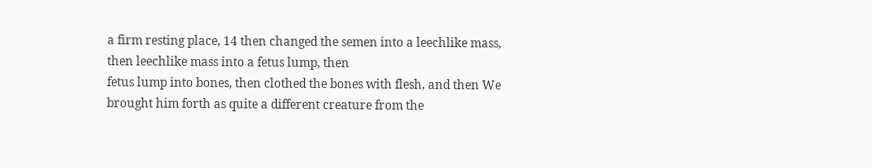a firm resting place, 14 then changed the semen into a leechlike mass, then leechlike mass into a fetus lump, then
fetus lump into bones, then clothed the bones with flesh, and then We brought him forth as quite a different creature from the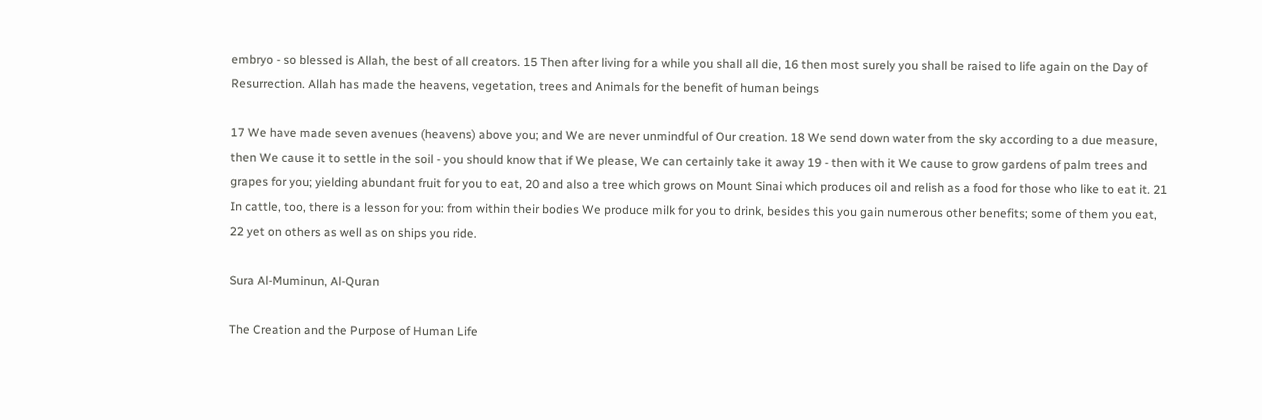embryo - so blessed is Allah, the best of all creators. 15 Then after living for a while you shall all die, 16 then most surely you shall be raised to life again on the Day of Resurrection. Allah has made the heavens, vegetation, trees and Animals for the benefit of human beings

17 We have made seven avenues (heavens) above you; and We are never unmindful of Our creation. 18 We send down water from the sky according to a due measure, then We cause it to settle in the soil - you should know that if We please, We can certainly take it away 19 - then with it We cause to grow gardens of palm trees and grapes for you; yielding abundant fruit for you to eat, 20 and also a tree which grows on Mount Sinai which produces oil and relish as a food for those who like to eat it. 21 In cattle, too, there is a lesson for you: from within their bodies We produce milk for you to drink, besides this you gain numerous other benefits; some of them you eat, 22 yet on others as well as on ships you ride.

Sura Al-Muminun, Al-Quran

The Creation and the Purpose of Human Life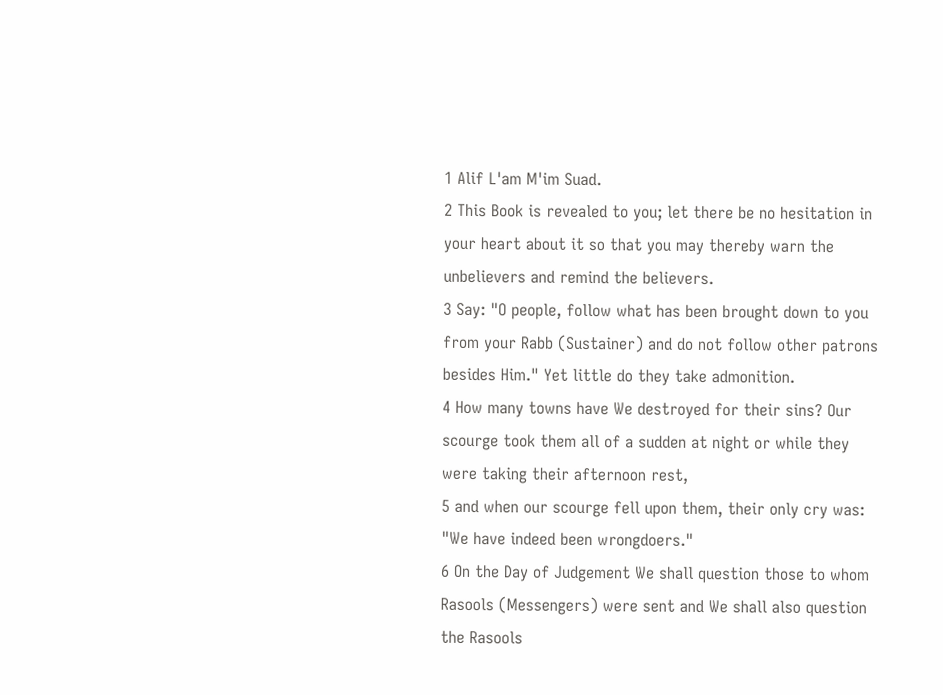1 Alif L'am M'im Suad.
2 This Book is revealed to you; let there be no hesitation in your heart about it so that you may thereby warn the unbelievers and remind the believers.
3 Say: "O people, follow what has been brought down to you from your Rabb (Sustainer) and do not follow other patrons besides Him." Yet little do they take admonition.
4 How many towns have We destroyed for their sins? Our scourge took them all of a sudden at night or while they were taking their afternoon rest,
5 and when our scourge fell upon them, their only cry was: "We have indeed been wrongdoers."
6 On the Day of Judgement We shall question those to whom Rasools (Messengers) were sent and We shall also question the Rasools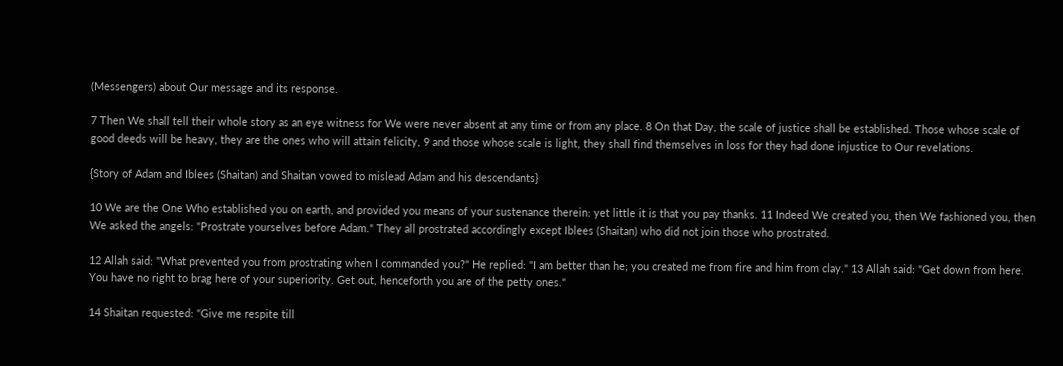(Messengers) about Our message and its response.

7 Then We shall tell their whole story as an eye witness for We were never absent at any time or from any place. 8 On that Day, the scale of justice shall be established. Those whose scale of good deeds will be heavy, they are the ones who will attain felicity, 9 and those whose scale is light, they shall find themselves in loss for they had done injustice to Our revelations.

{Story of Adam and Iblees (Shaitan) and Shaitan vowed to mislead Adam and his descendants}

10 We are the One Who established you on earth, and provided you means of your sustenance therein: yet little it is that you pay thanks. 11 Indeed We created you, then We fashioned you, then We asked the angels: "Prostrate yourselves before Adam." They all prostrated accordingly except Iblees (Shaitan) who did not join those who prostrated.

12 Allah said: "What prevented you from prostrating when I commanded you?" He replied: "I am better than he; you created me from fire and him from clay." 13 Allah said: "Get down from here. You have no right to brag here of your superiority. Get out, henceforth you are of the petty ones."

14 Shaitan requested: "Give me respite till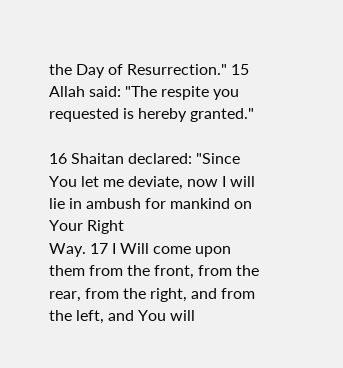the Day of Resurrection." 15 Allah said: "The respite you requested is hereby granted."

16 Shaitan declared: "Since You let me deviate, now I will lie in ambush for mankind on Your Right
Way. 17 I Will come upon them from the front, from the rear, from the right, and from the left, and You will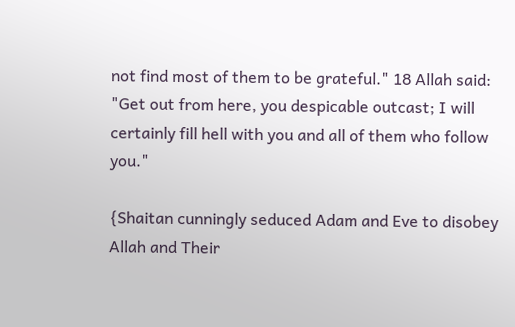not find most of them to be grateful." 18 Allah said: "Get out from here, you despicable outcast; I will certainly fill hell with you and all of them who follow you."

{Shaitan cunningly seduced Adam and Eve to disobey Allah and Their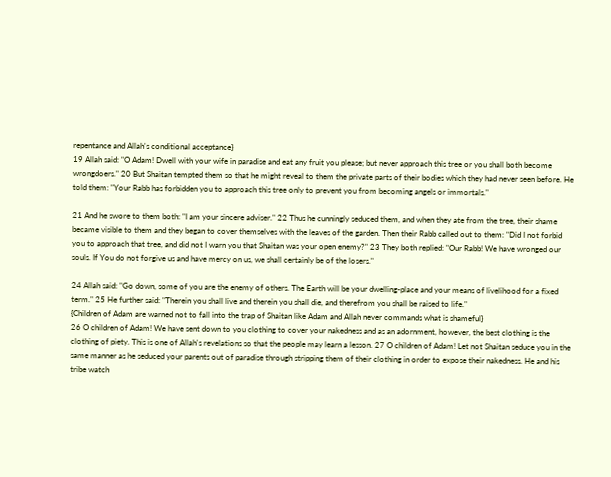repentance and Allah's conditional acceptance}
19 Allah said: "O Adam! Dwell with your wife in paradise and eat any fruit you please; but never approach this tree or you shall both become wrongdoers." 20 But Shaitan tempted them so that he might reveal to them the private parts of their bodies which they had never seen before. He told them: "Your Rabb has forbidden you to approach this tree only to prevent you from becoming angels or immortals."

21 And he swore to them both: "I am your sincere adviser." 22 Thus he cunningly seduced them, and when they ate from the tree, their shame became visible to them and they began to cover themselves with the leaves of the garden. Then their Rabb called out to them: "Did I not forbid you to approach that tree, and did not I warn you that Shaitan was your open enemy?" 23 They both replied: "Our Rabb! We have wronged our souls. If You do not forgive us and have mercy on us, we shall certainly be of the losers."

24 Allah said: "Go down, some of you are the enemy of others. The Earth will be your dwelling-place and your means of livelihood for a fixed term." 25 He further said: "Therein you shall live and therein you shall die, and therefrom you shall be raised to life."
{Children of Adam are warned not to fall into the trap of Shaitan like Adam and Allah never commands what is shameful}
26 O children of Adam! We have sent down to you clothing to cover your nakedness and as an adornment, however, the best clothing is the clothing of piety. This is one of Allah's revelations so that the people may learn a lesson. 27 O children of Adam! Let not Shaitan seduce you in the same manner as he seduced your parents out of paradise through stripping them of their clothing in order to expose their nakedness. He and his tribe watch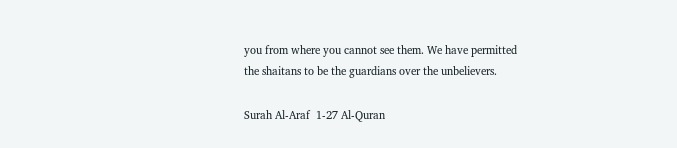you from where you cannot see them. We have permitted the shaitans to be the guardians over the unbelievers.

Surah Al-Araf  1-27 Al-Quran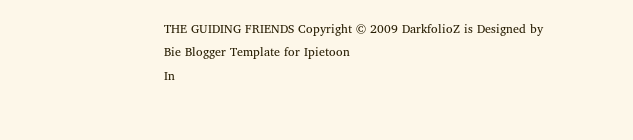THE GUIDING FRIENDS Copyright © 2009 DarkfolioZ is Designed by Bie Blogger Template for Ipietoon
In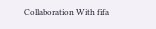Collaboration With fifa